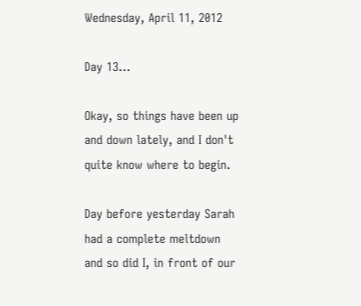Wednesday, April 11, 2012

Day 13...

Okay, so things have been up and down lately, and I don't quite know where to begin.

Day before yesterday Sarah had a complete meltdown and so did I, in front of our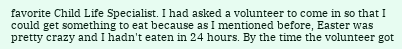favorite Child Life Specialist. I had asked a volunteer to come in so that I could get something to eat because as I mentioned before, Easter was pretty crazy and I hadn't eaten in 24 hours. By the time the volunteer got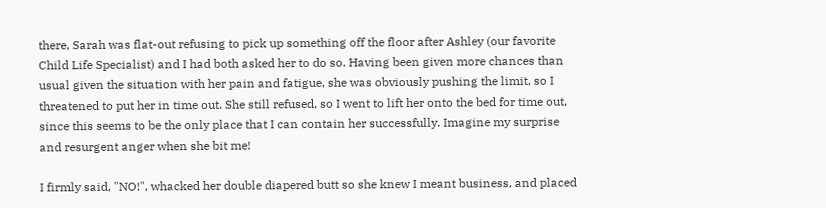there, Sarah was flat-out refusing to pick up something off the floor after Ashley (our favorite Child Life Specialist) and I had both asked her to do so. Having been given more chances than usual given the situation with her pain and fatigue, she was obviously pushing the limit, so I threatened to put her in time out. She still refused, so I went to lift her onto the bed for time out, since this seems to be the only place that I can contain her successfully. Imagine my surprise and resurgent anger when she bit me!

I firmly said, "NO!", whacked her double diapered butt so she knew I meant business, and placed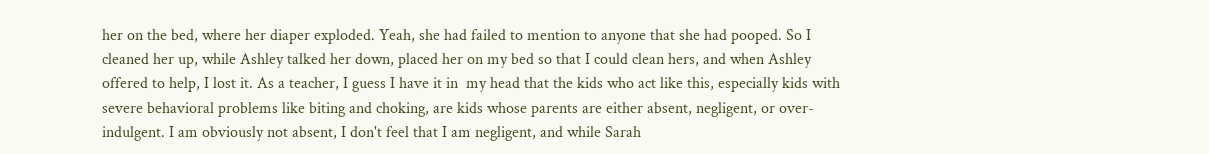her on the bed, where her diaper exploded. Yeah, she had failed to mention to anyone that she had pooped. So I cleaned her up, while Ashley talked her down, placed her on my bed so that I could clean hers, and when Ashley offered to help, I lost it. As a teacher, I guess I have it in  my head that the kids who act like this, especially kids with severe behavioral problems like biting and choking, are kids whose parents are either absent, negligent, or over-indulgent. I am obviously not absent, I don't feel that I am negligent, and while Sarah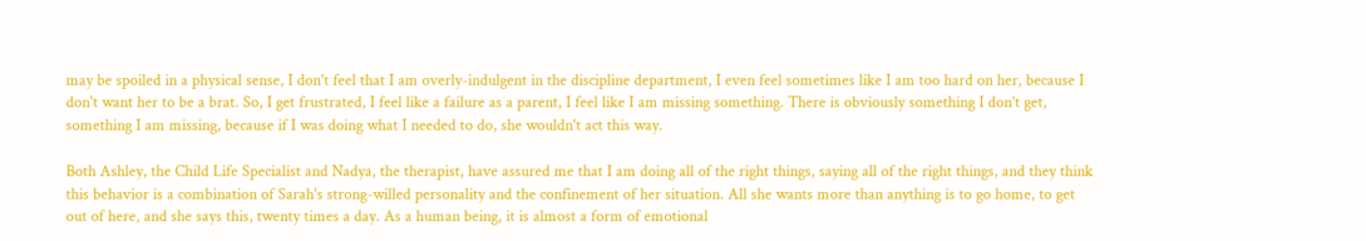may be spoiled in a physical sense, I don't feel that I am overly-indulgent in the discipline department, I even feel sometimes like I am too hard on her, because I don't want her to be a brat. So, I get frustrated, I feel like a failure as a parent, I feel like I am missing something. There is obviously something I don't get, something I am missing, because if I was doing what I needed to do, she wouldn't act this way.

Both Ashley, the Child Life Specialist and Nadya, the therapist, have assured me that I am doing all of the right things, saying all of the right things, and they think this behavior is a combination of Sarah's strong-willed personality and the confinement of her situation. All she wants more than anything is to go home, to get out of here, and she says this, twenty times a day. As a human being, it is almost a form of emotional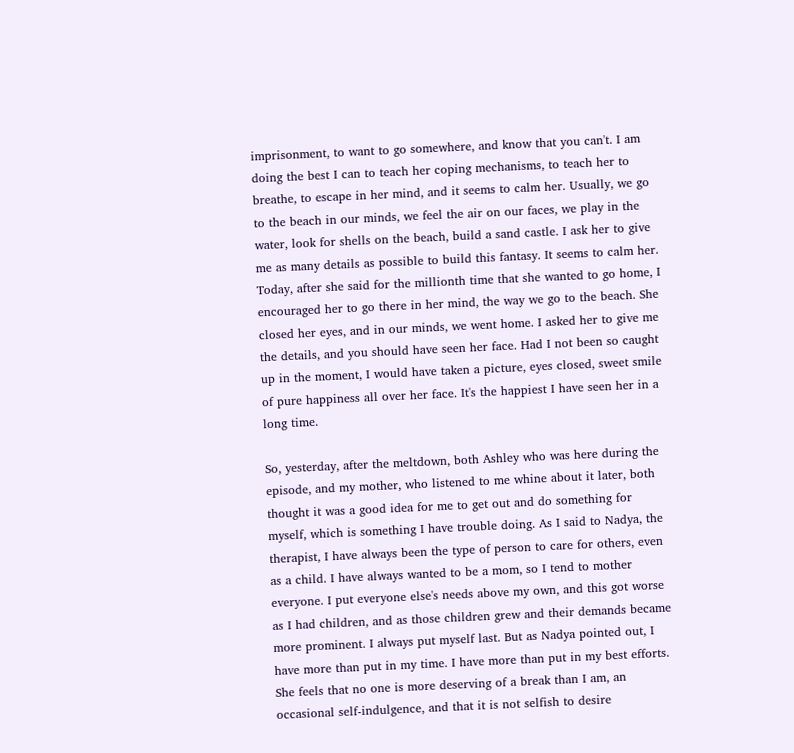imprisonment, to want to go somewhere, and know that you can't. I am doing the best I can to teach her coping mechanisms, to teach her to breathe, to escape in her mind, and it seems to calm her. Usually, we go to the beach in our minds, we feel the air on our faces, we play in the water, look for shells on the beach, build a sand castle. I ask her to give me as many details as possible to build this fantasy. It seems to calm her. Today, after she said for the millionth time that she wanted to go home, I encouraged her to go there in her mind, the way we go to the beach. She closed her eyes, and in our minds, we went home. I asked her to give me the details, and you should have seen her face. Had I not been so caught up in the moment, I would have taken a picture, eyes closed, sweet smile of pure happiness all over her face. It's the happiest I have seen her in a long time.

So, yesterday, after the meltdown, both Ashley who was here during the episode, and my mother, who listened to me whine about it later, both thought it was a good idea for me to get out and do something for myself, which is something I have trouble doing. As I said to Nadya, the therapist, I have always been the type of person to care for others, even as a child. I have always wanted to be a mom, so I tend to mother everyone. I put everyone else's needs above my own, and this got worse as I had children, and as those children grew and their demands became more prominent. I always put myself last. But as Nadya pointed out, I have more than put in my time. I have more than put in my best efforts. She feels that no one is more deserving of a break than I am, an occasional self-indulgence, and that it is not selfish to desire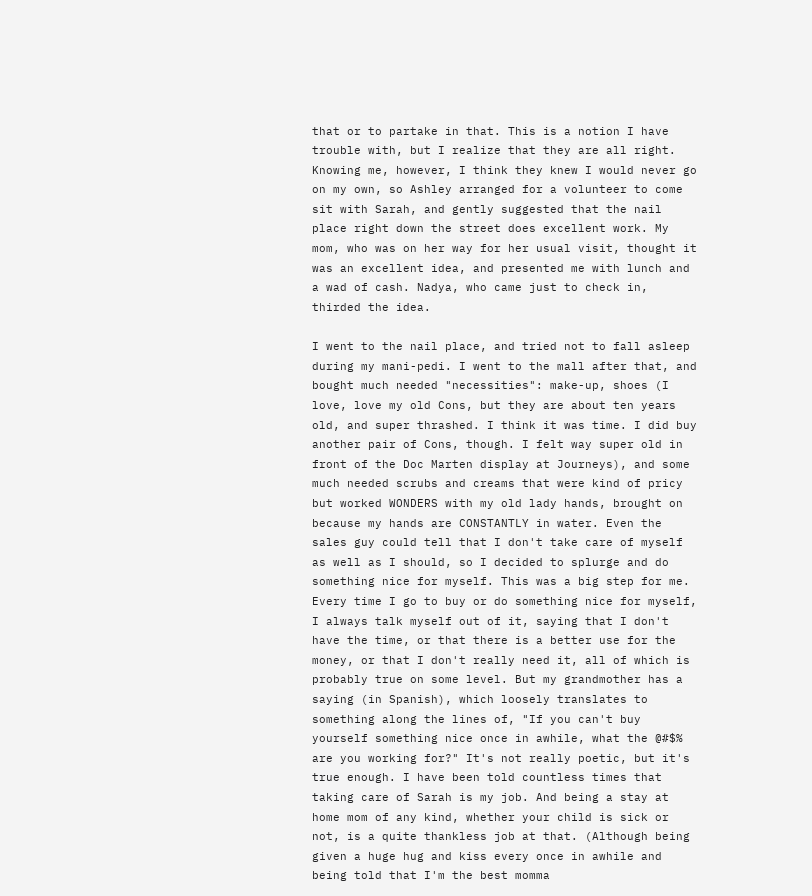that or to partake in that. This is a notion I have trouble with, but I realize that they are all right. Knowing me, however, I think they knew I would never go on my own, so Ashley arranged for a volunteer to come sit with Sarah, and gently suggested that the nail place right down the street does excellent work. My mom, who was on her way for her usual visit, thought it was an excellent idea, and presented me with lunch and a wad of cash. Nadya, who came just to check in, thirded the idea.

I went to the nail place, and tried not to fall asleep during my mani-pedi. I went to the mall after that, and bought much needed "necessities": make-up, shoes (I love, love my old Cons, but they are about ten years old, and super thrashed. I think it was time. I did buy another pair of Cons, though. I felt way super old in front of the Doc Marten display at Journeys), and some much needed scrubs and creams that were kind of pricy but worked WONDERS with my old lady hands, brought on because my hands are CONSTANTLY in water. Even the sales guy could tell that I don't take care of myself as well as I should, so I decided to splurge and do something nice for myself. This was a big step for me. Every time I go to buy or do something nice for myself, I always talk myself out of it, saying that I don't have the time, or that there is a better use for the money, or that I don't really need it, all of which is probably true on some level. But my grandmother has a saying (in Spanish), which loosely translates to something along the lines of, "If you can't buy yourself something nice once in awhile, what the @#$% are you working for?" It's not really poetic, but it's true enough. I have been told countless times that taking care of Sarah is my job. And being a stay at home mom of any kind, whether your child is sick or not, is a quite thankless job at that. (Although being given a huge hug and kiss every once in awhile and being told that I'm the best momma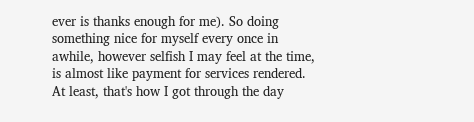ever is thanks enough for me). So doing something nice for myself every once in awhile, however selfish I may feel at the time, is almost like payment for services rendered. At least, that's how I got through the day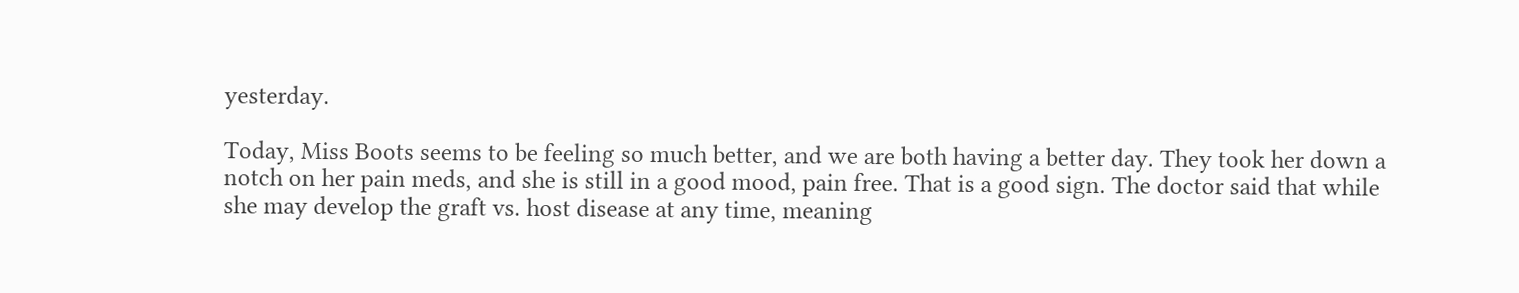yesterday.

Today, Miss Boots seems to be feeling so much better, and we are both having a better day. They took her down a notch on her pain meds, and she is still in a good mood, pain free. That is a good sign. The doctor said that while she may develop the graft vs. host disease at any time, meaning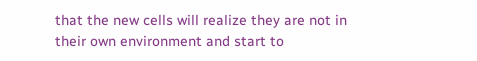that the new cells will realize they are not in their own environment and start to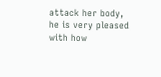attack her body, he is very pleased with how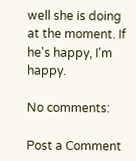well she is doing at the moment. If he's happy, I'm happy.

No comments:

Post a Comment